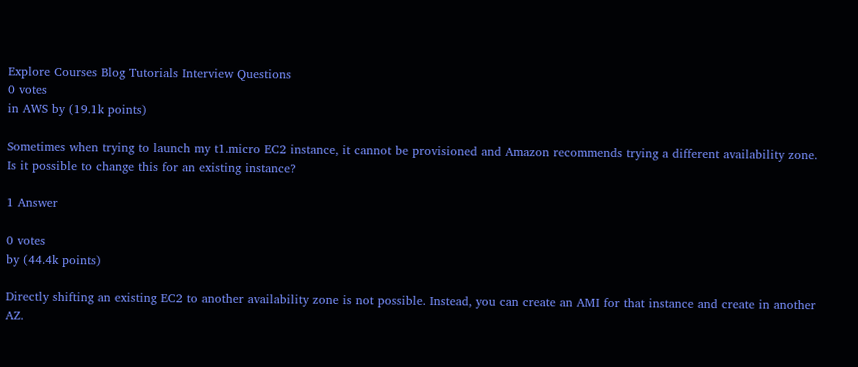Explore Courses Blog Tutorials Interview Questions
0 votes
in AWS by (19.1k points)

Sometimes when trying to launch my t1.micro EC2 instance, it cannot be provisioned and Amazon recommends trying a different availability zone. Is it possible to change this for an existing instance?

1 Answer

0 votes
by (44.4k points)

Directly shifting an existing EC2 to another availability zone is not possible. Instead, you can create an AMI for that instance and create in another AZ.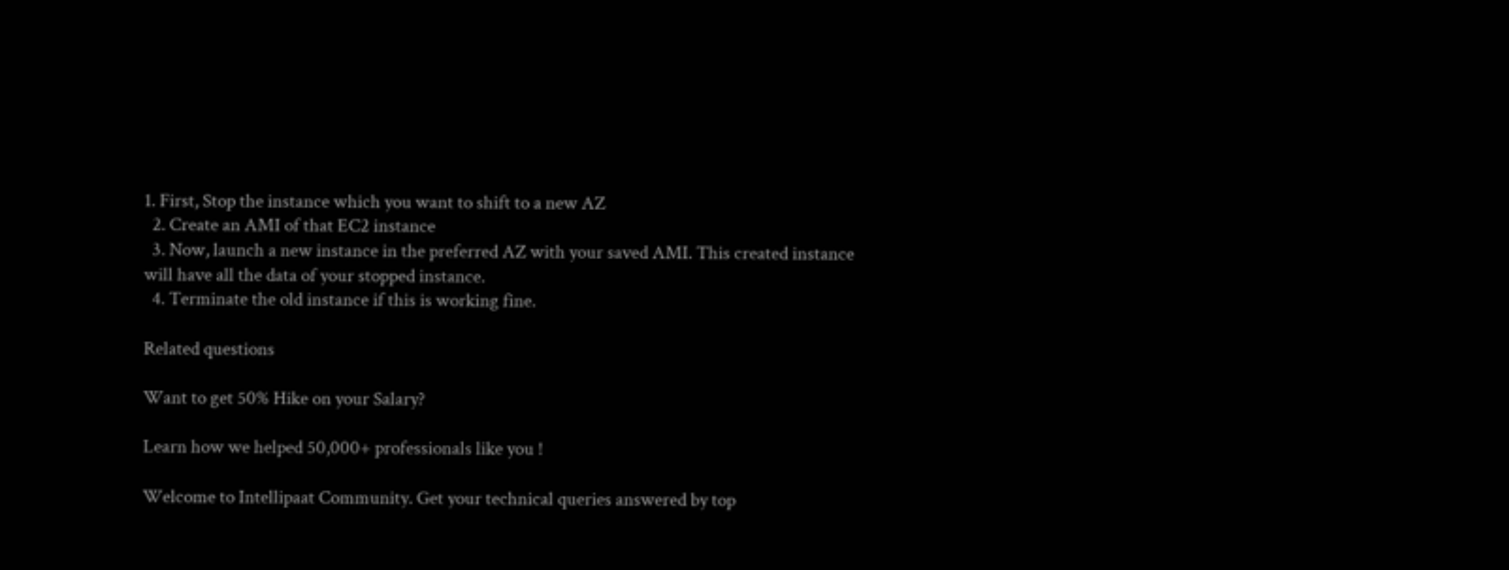1. First, Stop the instance which you want to shift to a new AZ
  2. Create an AMI of that EC2 instance
  3. Now, launch a new instance in the preferred AZ with your saved AMI. This created instance will have all the data of your stopped instance.
  4. Terminate the old instance if this is working fine.

Related questions

Want to get 50% Hike on your Salary?

Learn how we helped 50,000+ professionals like you !

Welcome to Intellipaat Community. Get your technical queries answered by top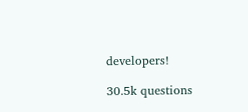developers!

30.5k questions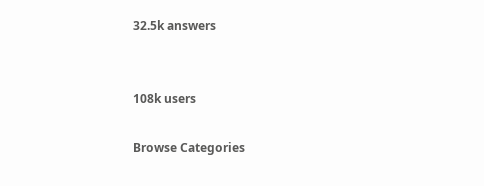32.5k answers


108k users

Browse Categories